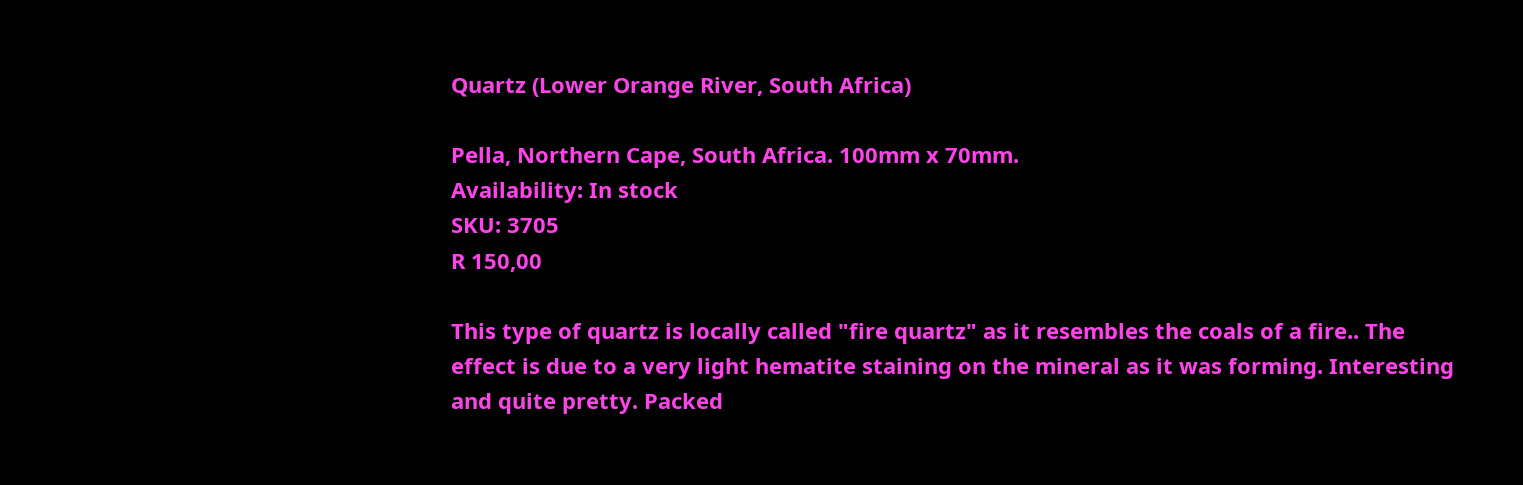Quartz (Lower Orange River, South Africa)

Pella, Northern Cape, South Africa. 100mm x 70mm.
Availability: In stock
SKU: 3705
R 150,00

This type of quartz is locally called "fire quartz" as it resembles the coals of a fire.. The effect is due to a very light hematite staining on the mineral as it was forming. Interesting and quite pretty. Packed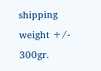shipping weight +/- 300gr.